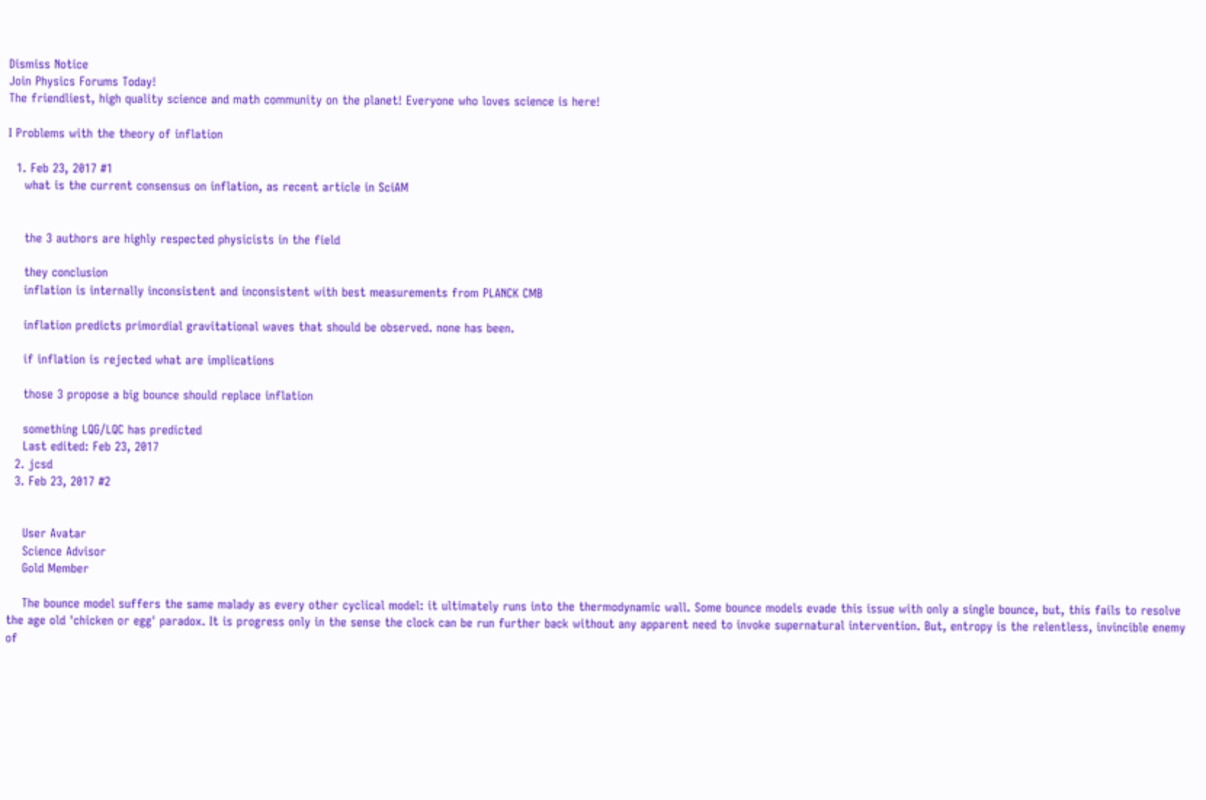Dismiss Notice
Join Physics Forums Today!
The friendliest, high quality science and math community on the planet! Everyone who loves science is here!

I Problems with the theory of inflation

  1. Feb 23, 2017 #1
    what is the current consensus on inflation, as recent article in SciAM


    the 3 authors are highly respected physicists in the field

    they conclusion
    inflation is internally inconsistent and inconsistent with best measurements from PLANCK CMB

    inflation predicts primordial gravitational waves that should be observed. none has been.

    if inflation is rejected what are implications

    those 3 propose a big bounce should replace inflation

    something LQG/LQC has predicted
    Last edited: Feb 23, 2017
  2. jcsd
  3. Feb 23, 2017 #2


    User Avatar
    Science Advisor
    Gold Member

    The bounce model suffers the same malady as every other cyclical model: it ultimately runs into the thermodynamic wall. Some bounce models evade this issue with only a single bounce, but, this fails to resolve the age old 'chicken or egg' paradox. It is progress only in the sense the clock can be run further back without any apparent need to invoke supernatural intervention. But, entropy is the relentless, invincible enemy of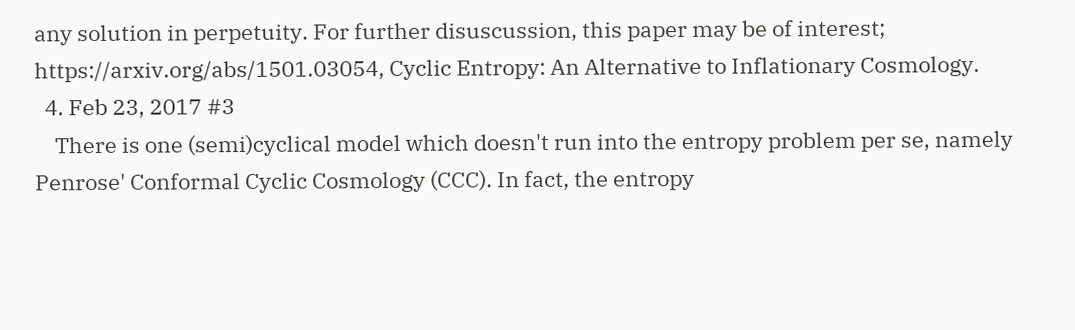any solution in perpetuity. For further disuscussion, this paper may be of interest; https://arxiv.org/abs/1501.03054, Cyclic Entropy: An Alternative to Inflationary Cosmology.
  4. Feb 23, 2017 #3
    There is one (semi)cyclical model which doesn't run into the entropy problem per se, namely Penrose' Conformal Cyclic Cosmology (CCC). In fact, the entropy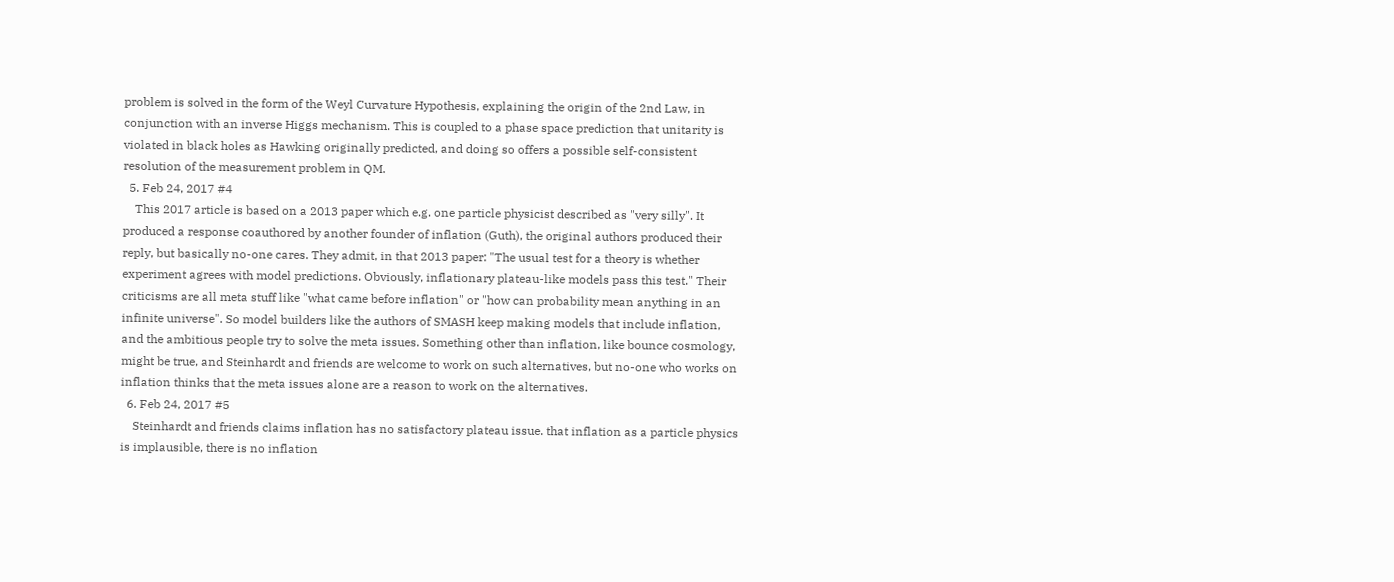problem is solved in the form of the Weyl Curvature Hypothesis, explaining the origin of the 2nd Law, in conjunction with an inverse Higgs mechanism. This is coupled to a phase space prediction that unitarity is violated in black holes as Hawking originally predicted, and doing so offers a possible self-consistent resolution of the measurement problem in QM.
  5. Feb 24, 2017 #4
    This 2017 article is based on a 2013 paper which e.g. one particle physicist described as "very silly". It produced a response coauthored by another founder of inflation (Guth), the original authors produced their reply, but basically no-one cares. They admit, in that 2013 paper: "The usual test for a theory is whether experiment agrees with model predictions. Obviously, inflationary plateau-like models pass this test." Their criticisms are all meta stuff like "what came before inflation" or "how can probability mean anything in an infinite universe". So model builders like the authors of SMASH keep making models that include inflation, and the ambitious people try to solve the meta issues. Something other than inflation, like bounce cosmology, might be true, and Steinhardt and friends are welcome to work on such alternatives, but no-one who works on inflation thinks that the meta issues alone are a reason to work on the alternatives.
  6. Feb 24, 2017 #5
    Steinhardt and friends claims inflation has no satisfactory plateau issue. that inflation as a particle physics is implausible, there is no inflation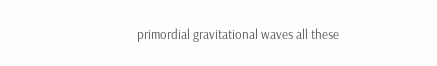primordial gravitational waves all these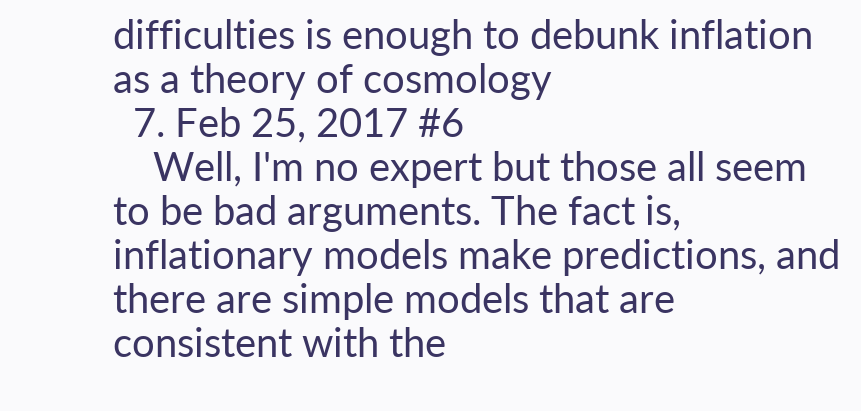difficulties is enough to debunk inflation as a theory of cosmology
  7. Feb 25, 2017 #6
    Well, I'm no expert but those all seem to be bad arguments. The fact is, inflationary models make predictions, and there are simple models that are consistent with the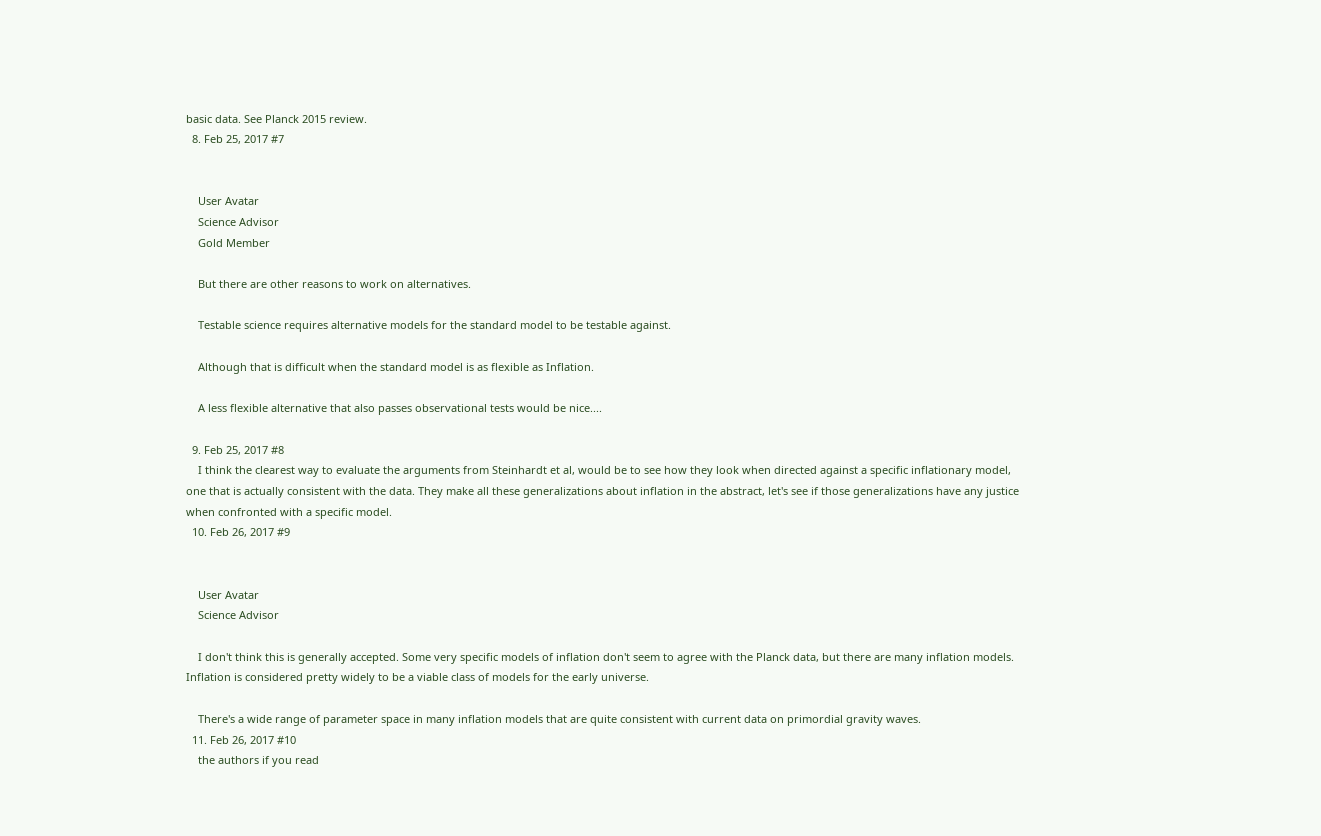basic data. See Planck 2015 review.
  8. Feb 25, 2017 #7


    User Avatar
    Science Advisor
    Gold Member

    But there are other reasons to work on alternatives.

    Testable science requires alternative models for the standard model to be testable against.

    Although that is difficult when the standard model is as flexible as Inflation.

    A less flexible alternative that also passes observational tests would be nice....

  9. Feb 25, 2017 #8
    I think the clearest way to evaluate the arguments from Steinhardt et al, would be to see how they look when directed against a specific inflationary model, one that is actually consistent with the data. They make all these generalizations about inflation in the abstract, let's see if those generalizations have any justice when confronted with a specific model.
  10. Feb 26, 2017 #9


    User Avatar
    Science Advisor

    I don't think this is generally accepted. Some very specific models of inflation don't seem to agree with the Planck data, but there are many inflation models. Inflation is considered pretty widely to be a viable class of models for the early universe.

    There's a wide range of parameter space in many inflation models that are quite consistent with current data on primordial gravity waves.
  11. Feb 26, 2017 #10
    the authors if you read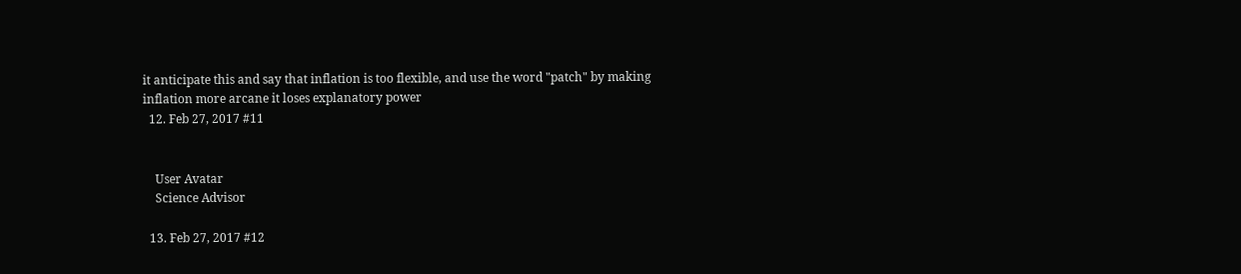it anticipate this and say that inflation is too flexible, and use the word "patch" by making inflation more arcane it loses explanatory power
  12. Feb 27, 2017 #11


    User Avatar
    Science Advisor

  13. Feb 27, 2017 #12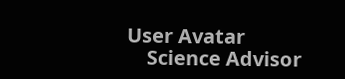User Avatar
    Science Advisor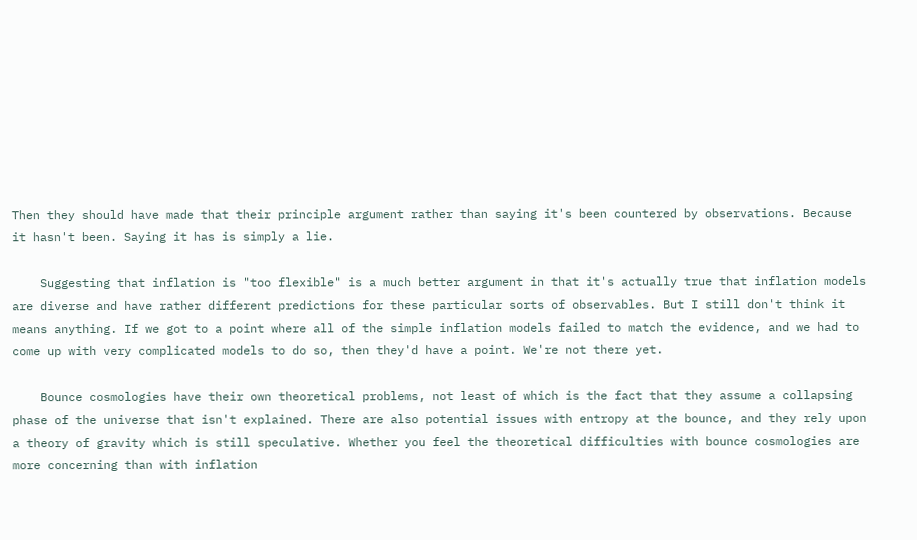Then they should have made that their principle argument rather than saying it's been countered by observations. Because it hasn't been. Saying it has is simply a lie.

    Suggesting that inflation is "too flexible" is a much better argument in that it's actually true that inflation models are diverse and have rather different predictions for these particular sorts of observables. But I still don't think it means anything. If we got to a point where all of the simple inflation models failed to match the evidence, and we had to come up with very complicated models to do so, then they'd have a point. We're not there yet.

    Bounce cosmologies have their own theoretical problems, not least of which is the fact that they assume a collapsing phase of the universe that isn't explained. There are also potential issues with entropy at the bounce, and they rely upon a theory of gravity which is still speculative. Whether you feel the theoretical difficulties with bounce cosmologies are more concerning than with inflation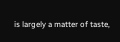is largely a matter of taste,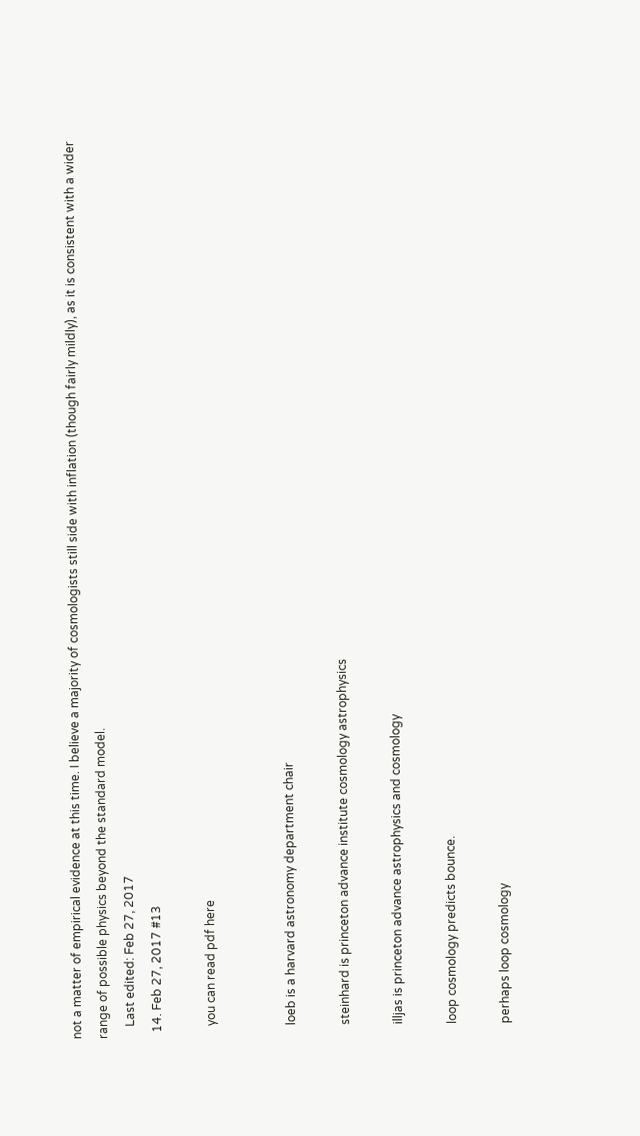not a matter of empirical evidence at this time. I believe a majority of cosmologists still side with inflation (though fairly mildly), as it is consistent with a wider range of possible physics beyond the standard model.
    Last edited: Feb 27, 2017
  14. Feb 27, 2017 #13

    you can read pdf here


    loeb is a harvard astronomy department chair

    steinhard is princeton advance institute cosmology astrophysics

    illjas is princeton advance astrophysics and cosmology

    loop cosmology predicts bounce.

    perhaps loop cosmology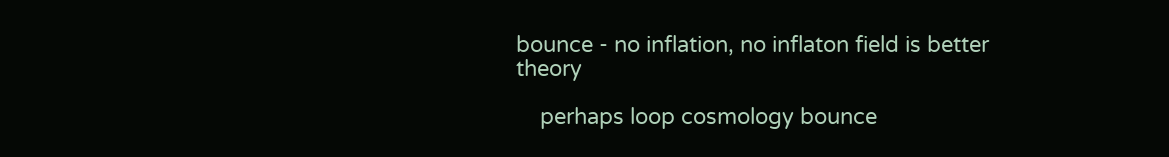bounce - no inflation, no inflaton field is better theory

    perhaps loop cosmology bounce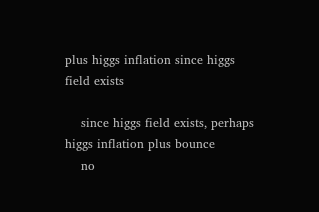plus higgs inflation since higgs field exists

    since higgs field exists, perhaps higgs inflation plus bounce
    no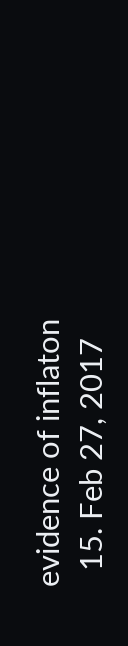evidence of inflaton
  15. Feb 27, 2017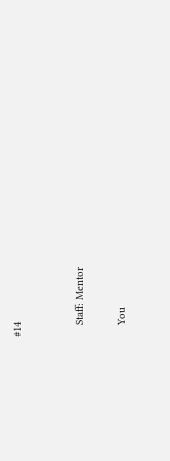#14


    Staff: Mentor

    You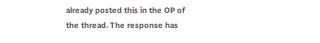already posted this in the OP of the thread. The response has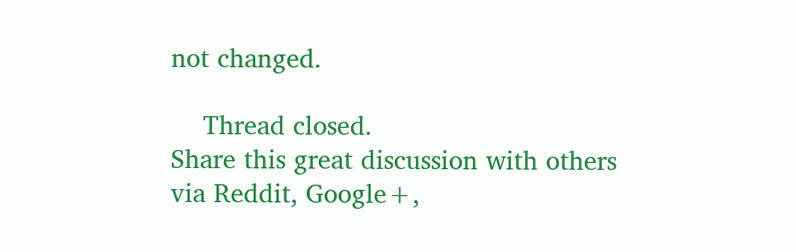not changed.

    Thread closed.
Share this great discussion with others via Reddit, Google+,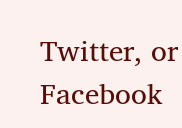Twitter, or Facebook